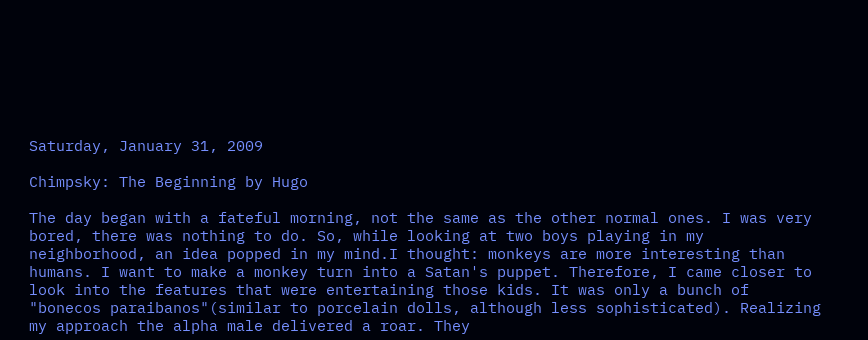Saturday, January 31, 2009

Chimpsky: The Beginning by Hugo

The day began with a fateful morning, not the same as the other normal ones. I was very bored, there was nothing to do. So, while looking at two boys playing in my neighborhood, an idea popped in my mind.I thought: monkeys are more interesting than humans. I want to make a monkey turn into a Satan's puppet. Therefore, I came closer to look into the features that were entertaining those kids. It was only a bunch of "bonecos paraibanos"(similar to porcelain dolls, although less sophisticated). Realizing my approach the alpha male delivered a roar. They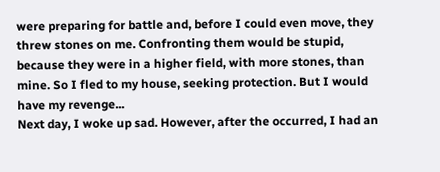were preparing for battle and, before I could even move, they threw stones on me. Confronting them would be stupid, because they were in a higher field, with more stones, than mine. So I fled to my house, seeking protection. But I would have my revenge...
Next day, I woke up sad. However, after the occurred, I had an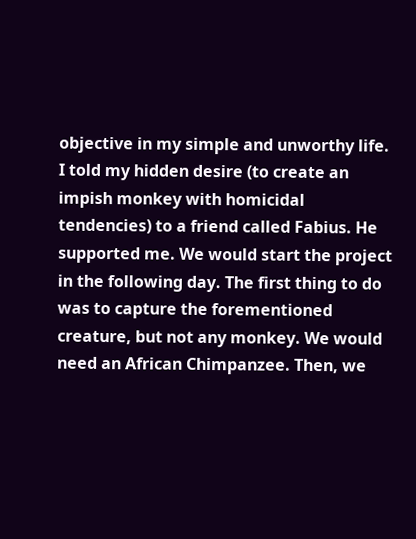objective in my simple and unworthy life. I told my hidden desire (to create an impish monkey with homicidal tendencies) to a friend called Fabius. He supported me. We would start the project in the following day. The first thing to do was to capture the forementioned creature, but not any monkey. We would need an African Chimpanzee. Then, we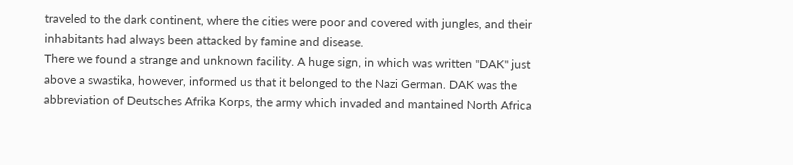traveled to the dark continent, where the cities were poor and covered with jungles, and their inhabitants had always been attacked by famine and disease.
There we found a strange and unknown facility. A huge sign, in which was written "DAK" just above a swastika, however, informed us that it belonged to the Nazi German. DAK was the abbreviation of Deutsches Afrika Korps, the army which invaded and mantained North Africa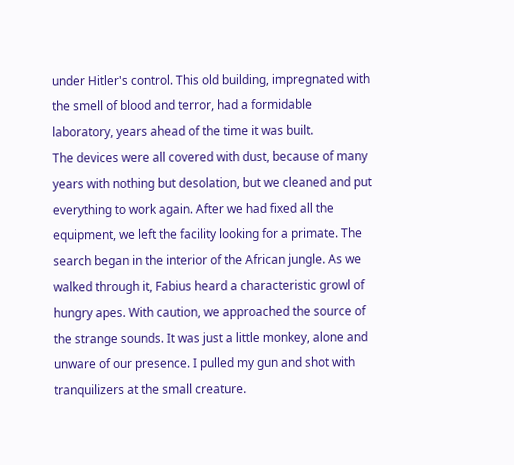under Hitler's control. This old building, impregnated with the smell of blood and terror, had a formidable laboratory, years ahead of the time it was built.
The devices were all covered with dust, because of many years with nothing but desolation, but we cleaned and put everything to work again. After we had fixed all the equipment, we left the facility looking for a primate. The search began in the interior of the African jungle. As we walked through it, Fabius heard a characteristic growl of hungry apes. With caution, we approached the source of the strange sounds. It was just a little monkey, alone and unware of our presence. I pulled my gun and shot with tranquilizers at the small creature.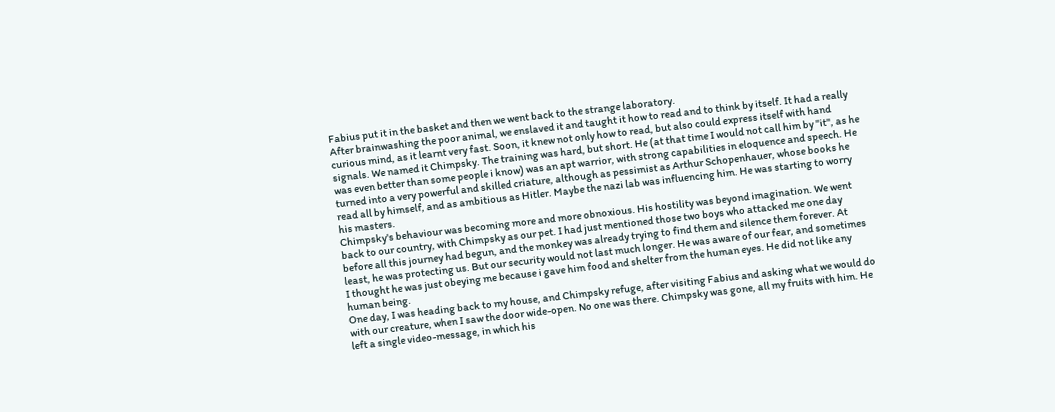Fabius put it in the basket and then we went back to the strange laboratory.
After brainwashing the poor animal, we enslaved it and taught it how to read and to think by itself. It had a really curious mind, as it learnt very fast. Soon, it knew not only how to read, but also could express itself with hand signals. We named it Chimpsky. The training was hard, but short. He (at that time I would not call him by "it", as he was even better than some people i know) was an apt warrior, with strong capabilities in eloquence and speech. He turned into a very powerful and skilled criature, although as pessimist as Arthur Schopenhauer, whose books he read all by himself, and as ambitious as Hitler. Maybe the nazi lab was influencing him. He was starting to worry his masters.
Chimpsky's behaviour was becoming more and more obnoxious. His hostility was beyond imagination. We went back to our country, with Chimpsky as our pet. I had just mentioned those two boys who attacked me one day before all this journey had begun, and the monkey was already trying to find them and silence them forever. At least, he was protecting us. But our security would not last much longer. He was aware of our fear, and sometimes I thought he was just obeying me because i gave him food and shelter from the human eyes. He did not like any human being.
One day, I was heading back to my house, and Chimpsky refuge, after visiting Fabius and asking what we would do with our creature, when I saw the door wide-open. No one was there. Chimpsky was gone, all my fruits with him. He left a single video-message, in which his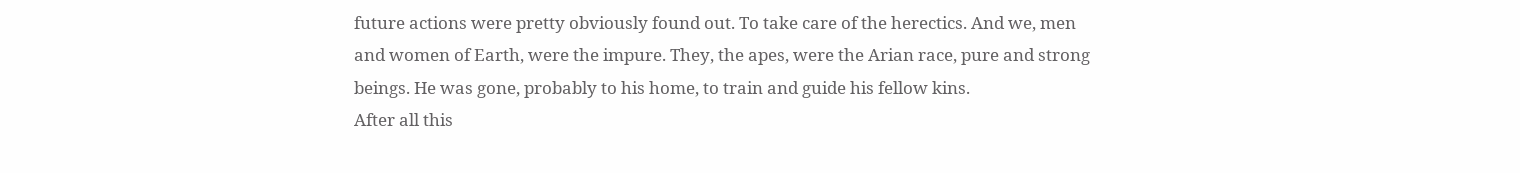future actions were pretty obviously found out. To take care of the herectics. And we, men and women of Earth, were the impure. They, the apes, were the Arian race, pure and strong beings. He was gone, probably to his home, to train and guide his fellow kins.
After all this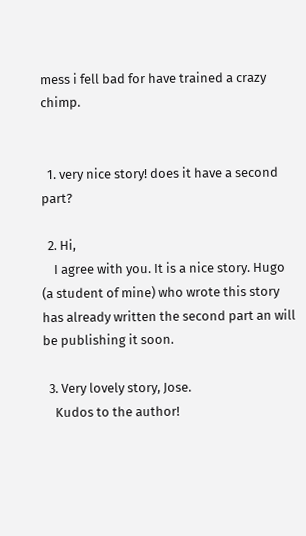mess i fell bad for have trained a crazy chimp.


  1. very nice story! does it have a second part?

  2. Hi,
    I agree with you. It is a nice story. Hugo (a student of mine) who wrote this story has already written the second part an will be publishing it soon.

  3. Very lovely story, Jose.
    Kudos to the author!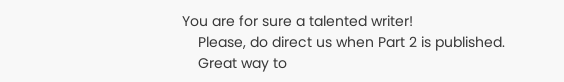You are for sure a talented writer!
    Please, do direct us when Part 2 is published.
    Great way to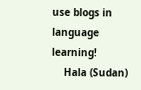use blogs in language learning!
    Hala (Sudan)